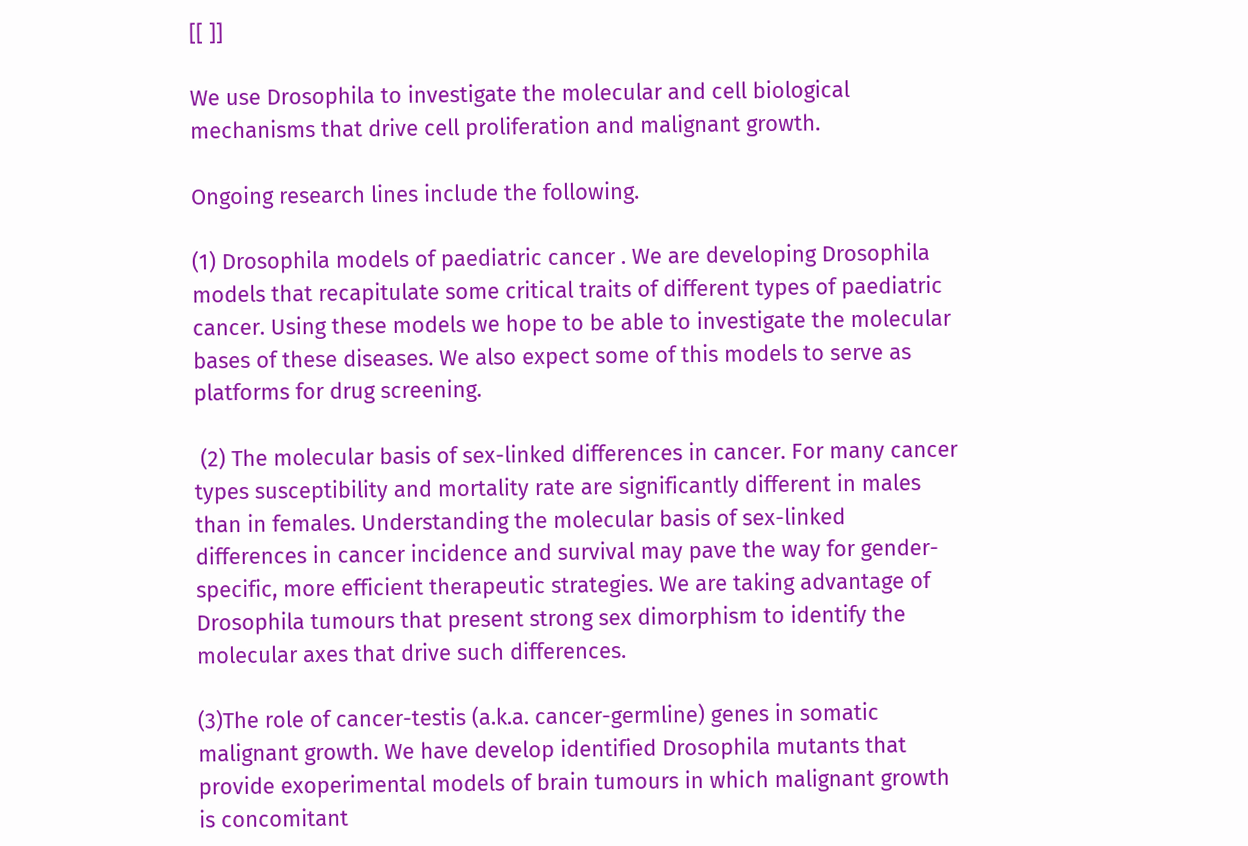[[ ]]

We use Drosophila to investigate the molecular and cell biological mechanisms that drive cell proliferation and malignant growth.

Ongoing research lines include the following.

(1) Drosophila models of paediatric cancer . We are developing Drosophila models that recapitulate some critical traits of different types of paediatric cancer. Using these models we hope to be able to investigate the molecular bases of these diseases. We also expect some of this models to serve as platforms for drug screening.

 (2) The molecular basis of sex-linked differences in cancer. For many cancer types susceptibility and mortality rate are significantly different in males than in females. Understanding the molecular basis of sex-linked differences in cancer incidence and survival may pave the way for gender-specific, more efficient therapeutic strategies. We are taking advantage of Drosophila tumours that present strong sex dimorphism to identify the molecular axes that drive such differences.

(3)The role of cancer-testis (a.k.a. cancer-germline) genes in somatic malignant growth. We have develop identified Drosophila mutants that provide exoperimental models of brain tumours in which malignant growth is concomitant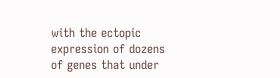with the ectopic expression of dozens of genes that under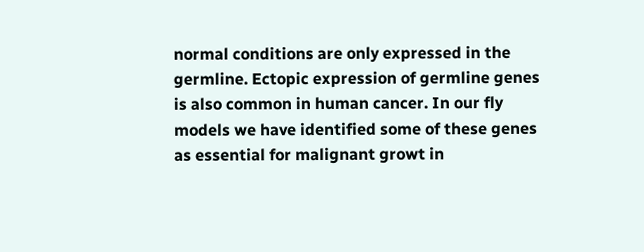normal conditions are only expressed in the germline. Ectopic expression of germline genes is also common in human cancer. In our fly models we have identified some of these genes as essential for malignant growt in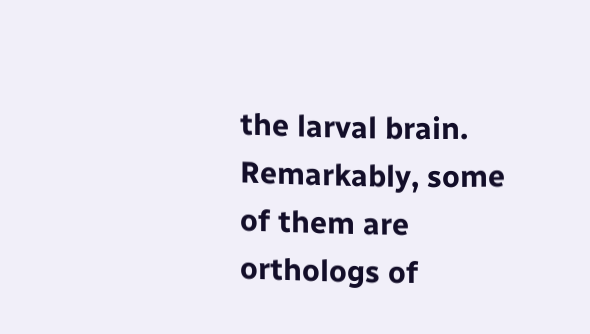the larval brain. Remarkably, some of them are orthologs of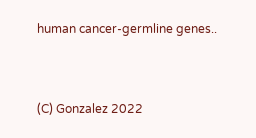human cancer-germline genes..


(C) Gonzalez 2022